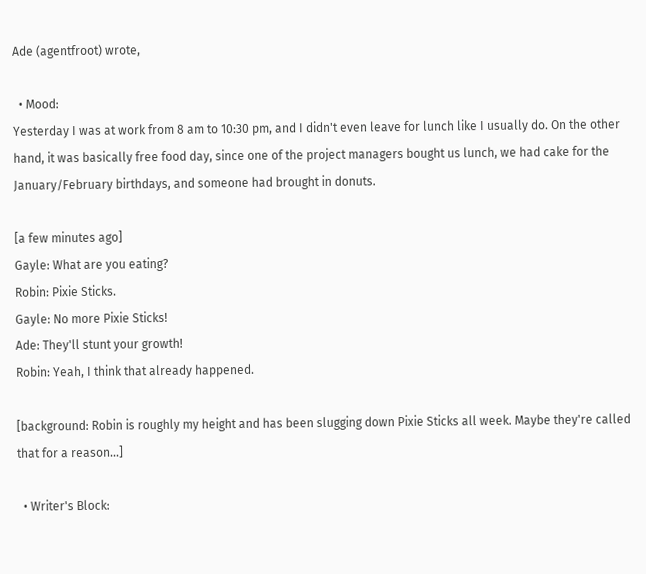Ade (agentfroot) wrote,

  • Mood:
Yesterday I was at work from 8 am to 10:30 pm, and I didn't even leave for lunch like I usually do. On the other hand, it was basically free food day, since one of the project managers bought us lunch, we had cake for the January/February birthdays, and someone had brought in donuts.

[a few minutes ago]
Gayle: What are you eating?
Robin: Pixie Sticks.
Gayle: No more Pixie Sticks!
Ade: They'll stunt your growth!
Robin: Yeah, I think that already happened.

[background: Robin is roughly my height and has been slugging down Pixie Sticks all week. Maybe they're called that for a reason...]

  • Writer's Block: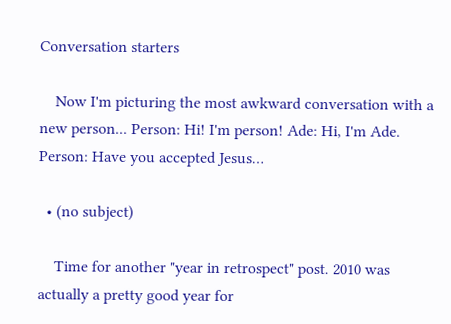Conversation starters

    Now I'm picturing the most awkward conversation with a new person... Person: Hi! I'm person! Ade: Hi, I'm Ade. Person: Have you accepted Jesus…

  • (no subject)

    Time for another "year in retrospect" post. 2010 was actually a pretty good year for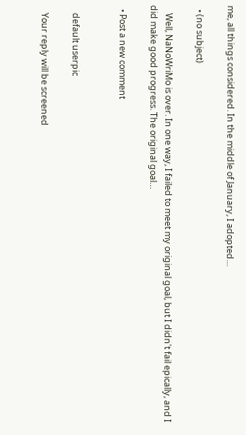me, all things considered. In the middle of January, I adopted…

  • (no subject)

    Well, NaNoWriMo is over. In one way, I failed to meet my original goal, but I didn't fail epically, and I did make good progress. The original goal…

  • Post a new comment


    default userpic

    Your reply will be screened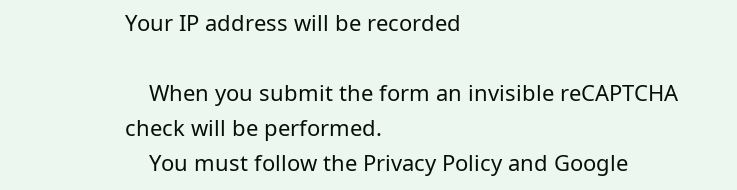Your IP address will be recorded

    When you submit the form an invisible reCAPTCHA check will be performed.
    You must follow the Privacy Policy and Google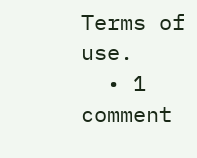Terms of use.
  • 1 comment